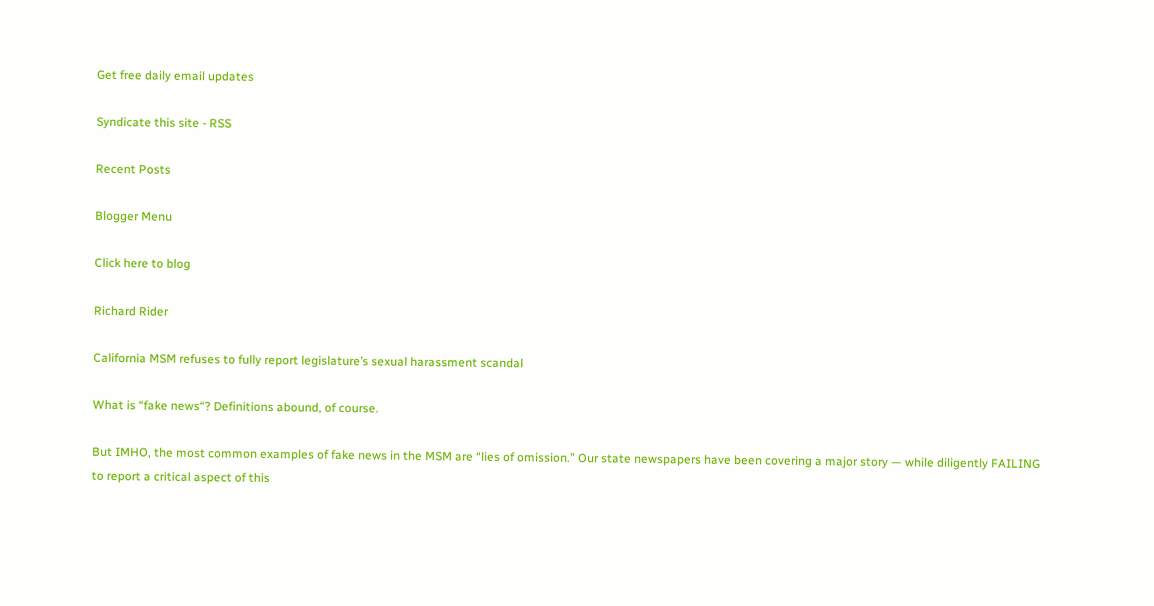Get free daily email updates

Syndicate this site - RSS

Recent Posts

Blogger Menu

Click here to blog

Richard Rider

California MSM refuses to fully report legislature’s sexual harassment scandal

What is “fake news“? Definitions abound, of course.

But IMHO, the most common examples of fake news in the MSM are “lies of omission.” Our state newspapers have been covering a major story — while diligently FAILING to report a critical aspect of this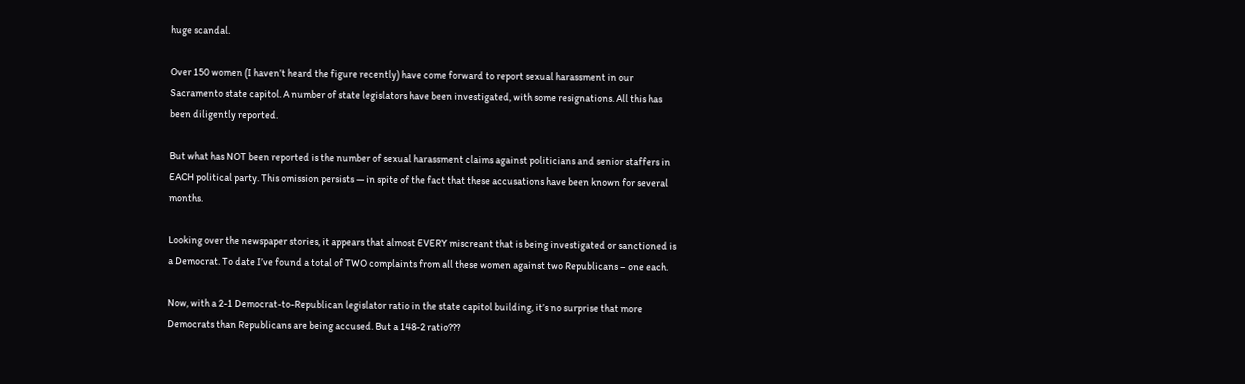huge scandal.

Over 150 women (I haven’t heard the figure recently) have come forward to report sexual harassment in our Sacramento state capitol. A number of state legislators have been investigated, with some resignations. All this has been diligently reported.

But what has NOT been reported is the number of sexual harassment claims against politicians and senior staffers in EACH political party. This omission persists — in spite of the fact that these accusations have been known for several months.

Looking over the newspaper stories, it appears that almost EVERY miscreant that is being investigated or sanctioned is a Democrat. To date I’ve found a total of TWO complaints from all these women against two Republicans – one each.

Now, with a 2-1 Democrat-to-Republican legislator ratio in the state capitol building, it’s no surprise that more Democrats than Republicans are being accused. But a 148-2 ratio???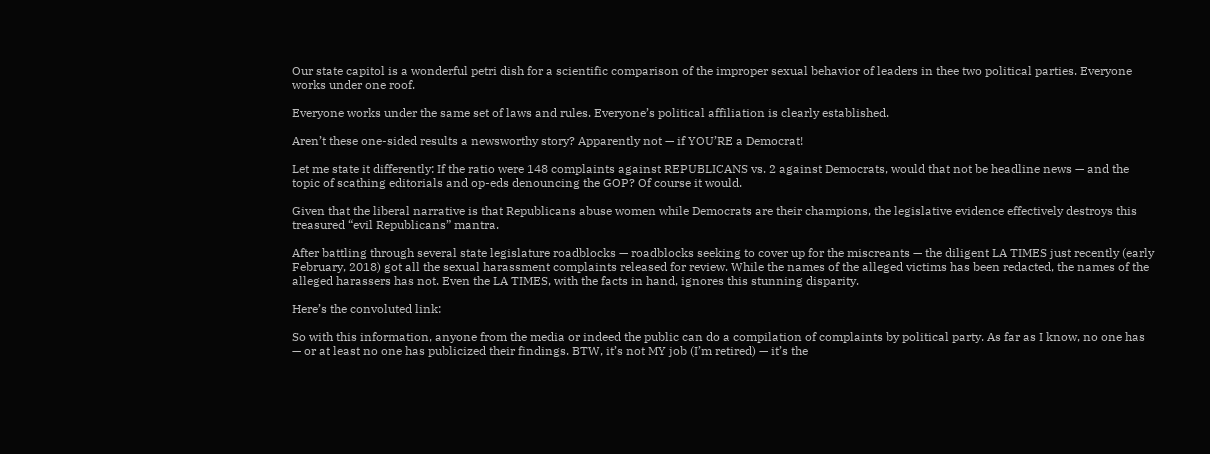Our state capitol is a wonderful petri dish for a scientific comparison of the improper sexual behavior of leaders in thee two political parties. Everyone works under one roof.

Everyone works under the same set of laws and rules. Everyone’s political affiliation is clearly established.

Aren’t these one-sided results a newsworthy story? Apparently not — if YOU’RE a Democrat!

Let me state it differently: If the ratio were 148 complaints against REPUBLICANS vs. 2 against Democrats, would that not be headline news — and the topic of scathing editorials and op-eds denouncing the GOP? Of course it would.

Given that the liberal narrative is that Republicans abuse women while Democrats are their champions, the legislative evidence effectively destroys this treasured “evil Republicans” mantra.

After battling through several state legislature roadblocks — roadblocks seeking to cover up for the miscreants — the diligent LA TIMES just recently (early February, 2018) got all the sexual harassment complaints released for review. While the names of the alleged victims has been redacted, the names of the alleged harassers has not. Even the LA TIMES, with the facts in hand, ignores this stunning disparity.

Here’s the convoluted link:

So with this information, anyone from the media or indeed the public can do a compilation of complaints by political party. As far as I know, no one has — or at least no one has publicized their findings. BTW, it’s not MY job (I’m retired) — it’s the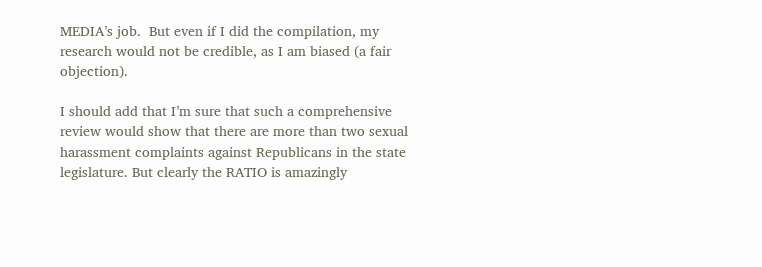MEDIA’s job.  But even if I did the compilation, my research would not be credible, as I am biased (a fair objection).

I should add that I’m sure that such a comprehensive review would show that there are more than two sexual harassment complaints against Republicans in the state legislature. But clearly the RATIO is amazingly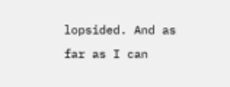lopsided. And as far as I can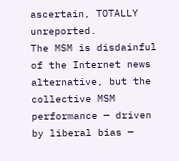ascertain, TOTALLY unreported.
The MSM is disdainful of the Internet news alternative, but the collective MSM performance — driven by liberal bias —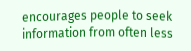encourages people to seek information from often less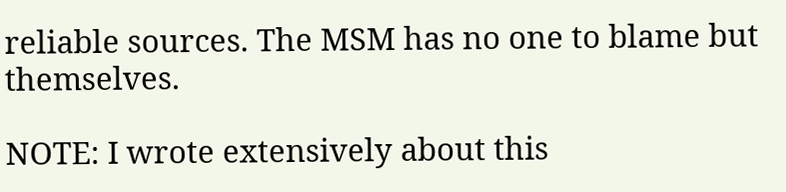reliable sources. The MSM has no one to blame but themselves.

NOTE: I wrote extensively about this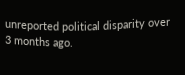unreported political disparity over 3 months ago.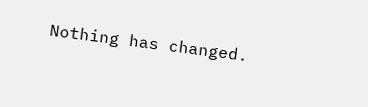Nothing has changed.